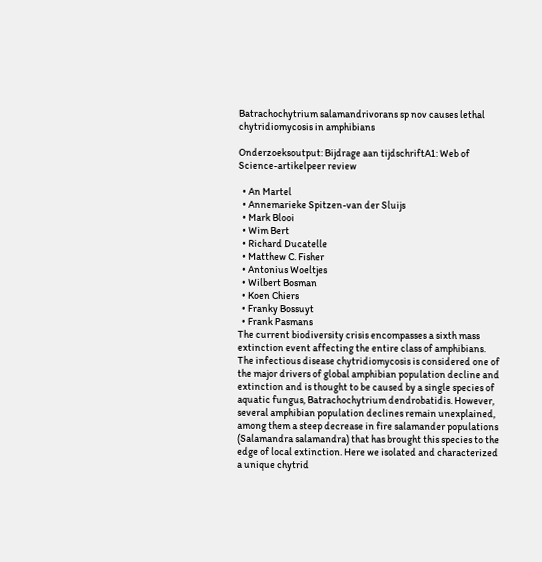Batrachochytrium salamandrivorans sp nov causes lethal chytridiomycosis in amphibians

Onderzoeksoutput: Bijdrage aan tijdschriftA1: Web of Science-artikelpeer review

  • An Martel
  • Annemarieke Spitzen-van der Sluijs
  • Mark Blooi
  • Wim Bert
  • Richard Ducatelle
  • Matthew C. Fisher
  • Antonius Woeltjes
  • Wilbert Bosman
  • Koen Chiers
  • Franky Bossuyt
  • Frank Pasmans
The current biodiversity crisis encompasses a sixth mass extinction event affecting the entire class of amphibians. The infectious disease chytridiomycosis is considered one of the major drivers of global amphibian population decline and extinction and is thought to be caused by a single species of aquatic fungus, Batrachochytrium dendrobatidis. However, several amphibian population declines remain unexplained, among them a steep decrease in fire salamander populations (Salamandra salamandra) that has brought this species to the edge of local extinction. Here we isolated and characterized a unique chytrid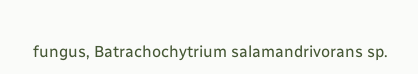fungus, Batrachochytrium salamandrivorans sp.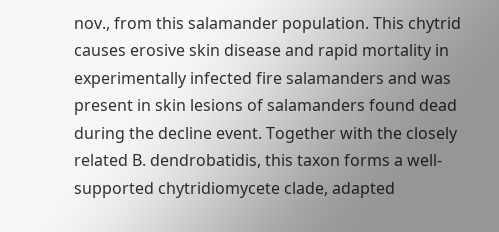nov., from this salamander population. This chytrid causes erosive skin disease and rapid mortality in experimentally infected fire salamanders and was present in skin lesions of salamanders found dead during the decline event. Together with the closely related B. dendrobatidis, this taxon forms a well-supported chytridiomycete clade, adapted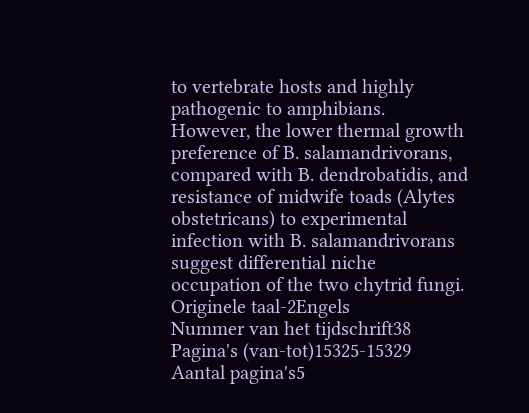to vertebrate hosts and highly pathogenic to amphibians. However, the lower thermal growth preference of B. salamandrivorans, compared with B. dendrobatidis, and resistance of midwife toads (Alytes obstetricans) to experimental infection with B. salamandrivorans suggest differential niche occupation of the two chytrid fungi.
Originele taal-2Engels
Nummer van het tijdschrift38
Pagina's (van-tot)15325-15329
Aantal pagina's5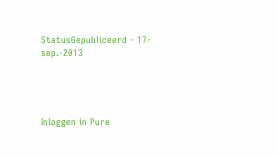StatusGepubliceerd - 17-sep.-2013




Inloggen in Pure